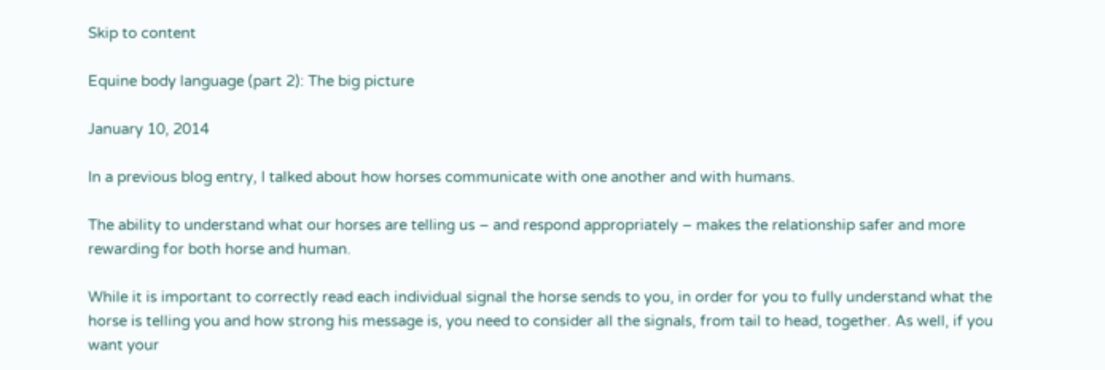Skip to content

Equine body language (part 2): The big picture

January 10, 2014

In a previous blog entry, I talked about how horses communicate with one another and with humans.

The ability to understand what our horses are telling us – and respond appropriately – makes the relationship safer and more rewarding for both horse and human.

While it is important to correctly read each individual signal the horse sends to you, in order for you to fully understand what the horse is telling you and how strong his message is, you need to consider all the signals, from tail to head, together. As well, if you want your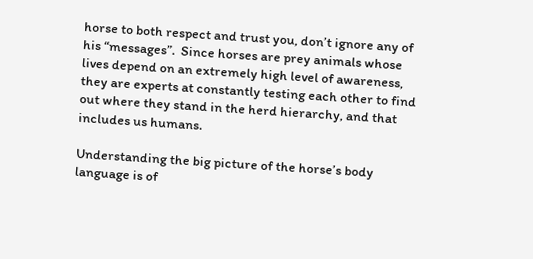horse to both respect and trust you, don’t ignore any of his “messages”.  Since horses are prey animals whose lives depend on an extremely high level of awareness, they are experts at constantly testing each other to find out where they stand in the herd hierarchy, and that includes us humans.

Understanding the big picture of the horse’s body language is of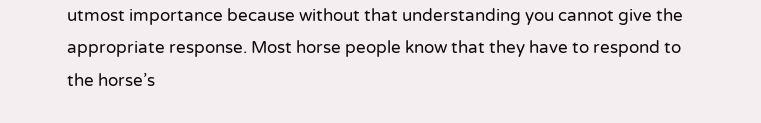utmost importance because without that understanding you cannot give the appropriate response. Most horse people know that they have to respond to the horse’s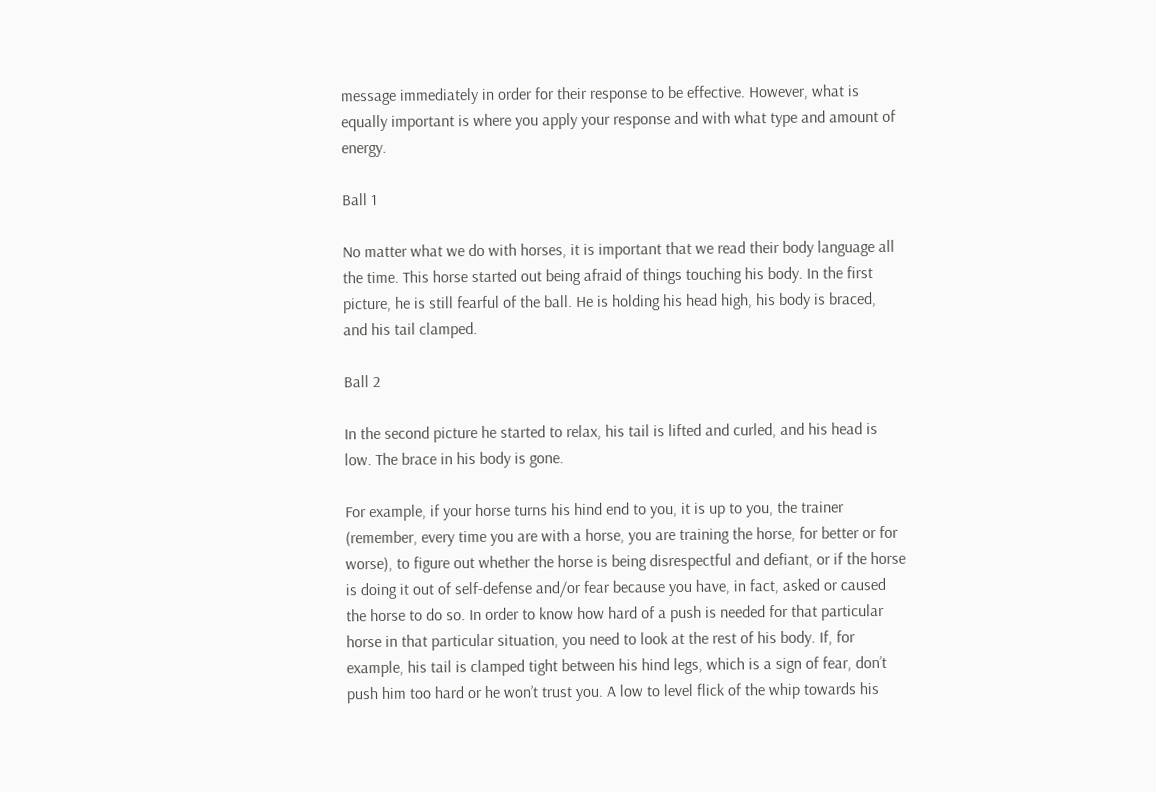message immediately in order for their response to be effective. However, what is equally important is where you apply your response and with what type and amount of energy.

Ball 1

No matter what we do with horses, it is important that we read their body language all the time. This horse started out being afraid of things touching his body. In the first picture, he is still fearful of the ball. He is holding his head high, his body is braced, and his tail clamped.

Ball 2

In the second picture he started to relax, his tail is lifted and curled, and his head is low. The brace in his body is gone.

For example, if your horse turns his hind end to you, it is up to you, the trainer (remember, every time you are with a horse, you are training the horse, for better or for worse), to figure out whether the horse is being disrespectful and defiant, or if the horse is doing it out of self-defense and/or fear because you have, in fact, asked or caused the horse to do so. In order to know how hard of a push is needed for that particular horse in that particular situation, you need to look at the rest of his body. If, for example, his tail is clamped tight between his hind legs, which is a sign of fear, don’t push him too hard or he won’t trust you. A low to level flick of the whip towards his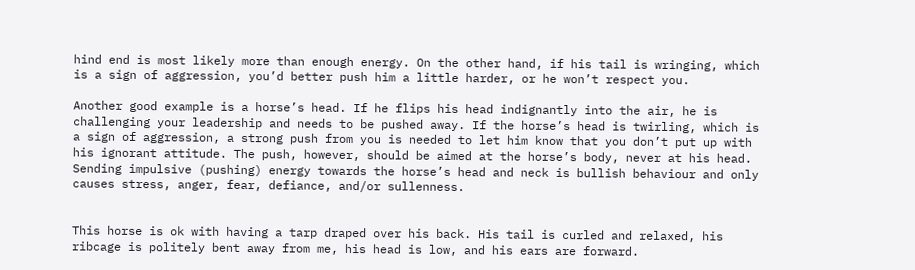hind end is most likely more than enough energy. On the other hand, if his tail is wringing, which is a sign of aggression, you’d better push him a little harder, or he won’t respect you.

Another good example is a horse’s head. If he flips his head indignantly into the air, he is challenging your leadership and needs to be pushed away. If the horse’s head is twirling, which is a sign of aggression, a strong push from you is needed to let him know that you don’t put up with his ignorant attitude. The push, however, should be aimed at the horse’s body, never at his head. Sending impulsive (pushing) energy towards the horse’s head and neck is bullish behaviour and only causes stress, anger, fear, defiance, and/or sullenness.


This horse is ok with having a tarp draped over his back. His tail is curled and relaxed, his ribcage is politely bent away from me, his head is low, and his ears are forward.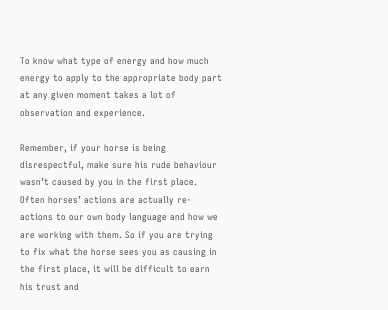To know what type of energy and how much energy to apply to the appropriate body part at any given moment takes a lot of observation and experience.

Remember, if your horse is being disrespectful, make sure his rude behaviour wasn’t caused by you in the first place. Often horses’ actions are actually re-actions to our own body language and how we are working with them. So if you are trying to fix what the horse sees you as causing in the first place, it will be difficult to earn his trust and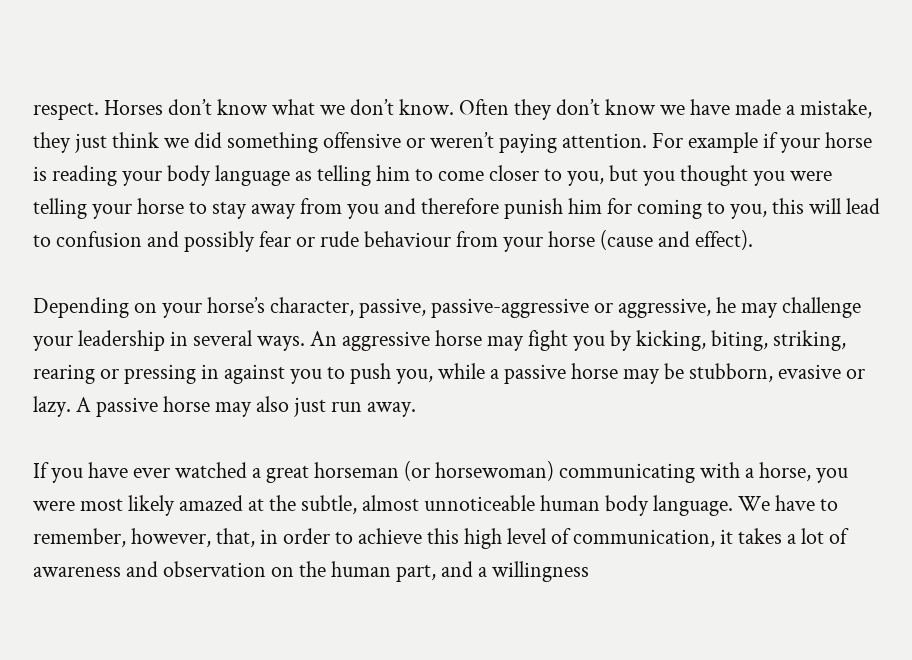respect. Horses don’t know what we don’t know. Often they don’t know we have made a mistake, they just think we did something offensive or weren’t paying attention. For example if your horse is reading your body language as telling him to come closer to you, but you thought you were telling your horse to stay away from you and therefore punish him for coming to you, this will lead to confusion and possibly fear or rude behaviour from your horse (cause and effect).

Depending on your horse’s character, passive, passive-aggressive or aggressive, he may challenge your leadership in several ways. An aggressive horse may fight you by kicking, biting, striking, rearing or pressing in against you to push you, while a passive horse may be stubborn, evasive or lazy. A passive horse may also just run away.

If you have ever watched a great horseman (or horsewoman) communicating with a horse, you were most likely amazed at the subtle, almost unnoticeable human body language. We have to remember, however, that, in order to achieve this high level of communication, it takes a lot of awareness and observation on the human part, and a willingness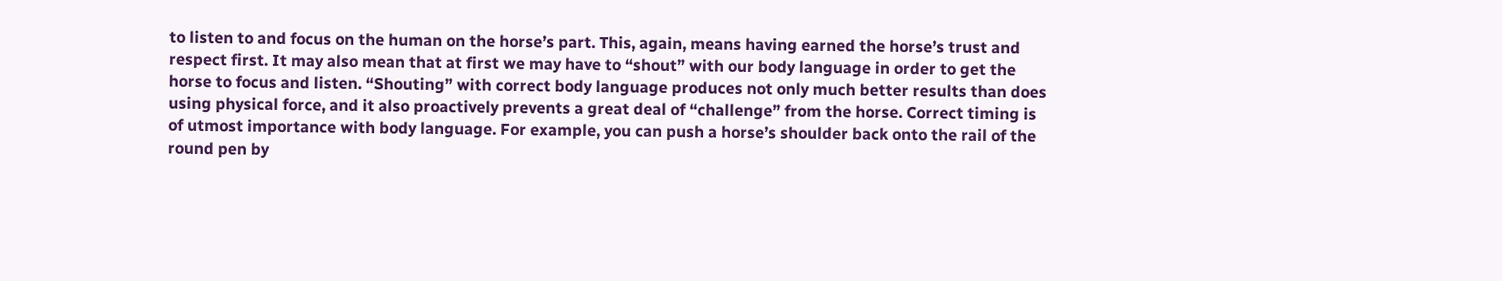to listen to and focus on the human on the horse’s part. This, again, means having earned the horse’s trust and respect first. It may also mean that at first we may have to “shout” with our body language in order to get the horse to focus and listen. “Shouting” with correct body language produces not only much better results than does using physical force, and it also proactively prevents a great deal of “challenge” from the horse. Correct timing is of utmost importance with body language. For example, you can push a horse’s shoulder back onto the rail of the round pen by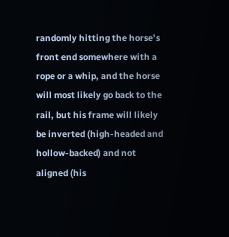randomly hitting the horse’s front end somewhere with a rope or a whip, and the horse will most likely go back to the rail, but his frame will likely be inverted (high-headed and hollow-backed) and not aligned (his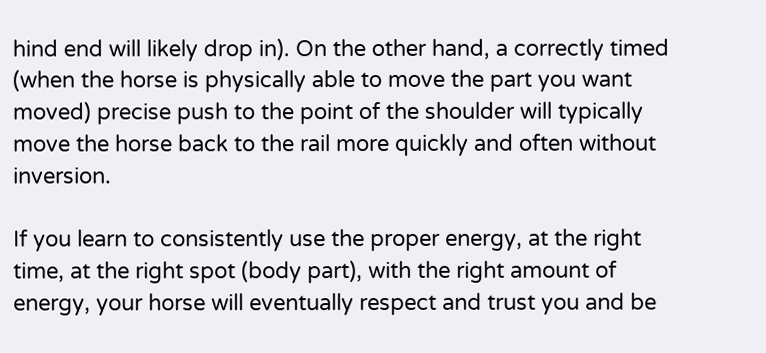hind end will likely drop in). On the other hand, a correctly timed (when the horse is physically able to move the part you want moved) precise push to the point of the shoulder will typically move the horse back to the rail more quickly and often without inversion.

If you learn to consistently use the proper energy, at the right time, at the right spot (body part), with the right amount of energy, your horse will eventually respect and trust you and be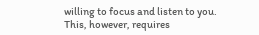willing to focus and listen to you. This, however, requires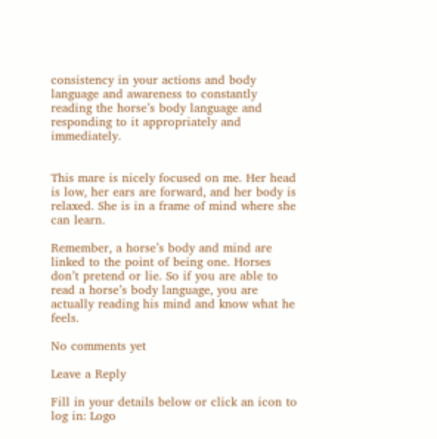consistency in your actions and body language and awareness to constantly reading the horse’s body language and responding to it appropriately and immediately.


This mare is nicely focused on me. Her head is low, her ears are forward, and her body is relaxed. She is in a frame of mind where she can learn.

Remember, a horse’s body and mind are linked to the point of being one. Horses don’t pretend or lie. So if you are able to read a horse’s body language, you are actually reading his mind and know what he feels.

No comments yet

Leave a Reply

Fill in your details below or click an icon to log in: Logo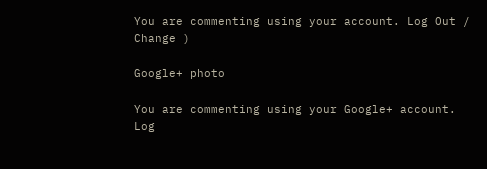You are commenting using your account. Log Out /  Change )

Google+ photo

You are commenting using your Google+ account. Log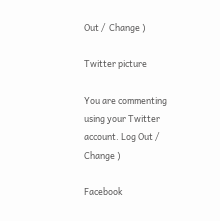Out /  Change )

Twitter picture

You are commenting using your Twitter account. Log Out /  Change )

Facebook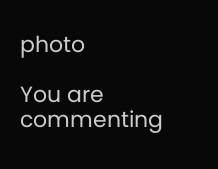photo

You are commenting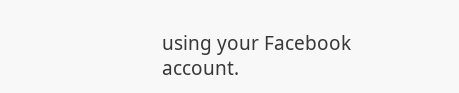using your Facebook account.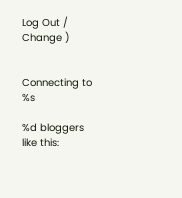Log Out /  Change )


Connecting to %s

%d bloggers like this: